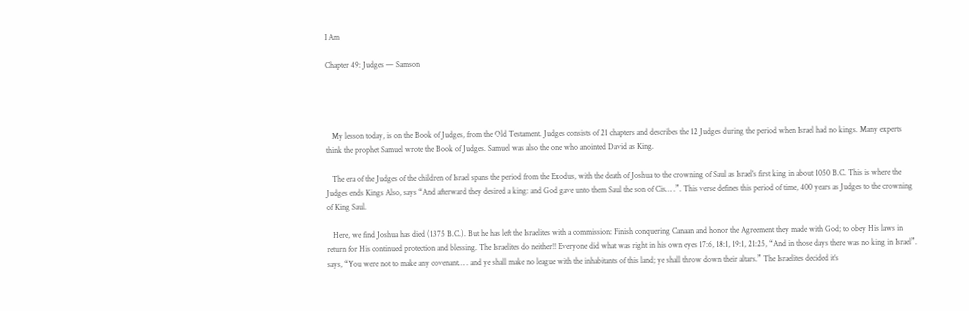I Am

Chapter 49: Judges — Samson




   My lesson today, is on the Book of Judges, from the Old Testament. Judges consists of 21 chapters and describes the 12 Judges during the period when Israel had no kings. Many experts think the prophet Samuel wrote the Book of Judges. Samuel was also the one who anointed David as King.

   The era of the Judges of the children of Israel spans the period from the Exodus, with the death of Joshua to the crowning of Saul as Israel’s first king in about 1050 B.C. This is where the Judges ends Kings Also, says “And afterward they desired a king: and God gave unto them Saul the son of Cis… .”. This verse defines this period of time, 400 years as Judges to the crowning of King Saul.

   Here, we find Joshua has died (1375 B.C.). But he has left the Israelites with a commission: Finish conquering Canaan and honor the Agreement they made with God; to obey His laws in return for His continued protection and blessing. The Israelites do neither!! Everyone did what was right in his own eyes 17:6, 18:1, 19:1, 21:25, “And in those days there was no king in Israel”. says, “You were not to make any covenant… . and ye shall make no league with the inhabitants of this land; ye shall throw down their altars.” The Israelites decided it’s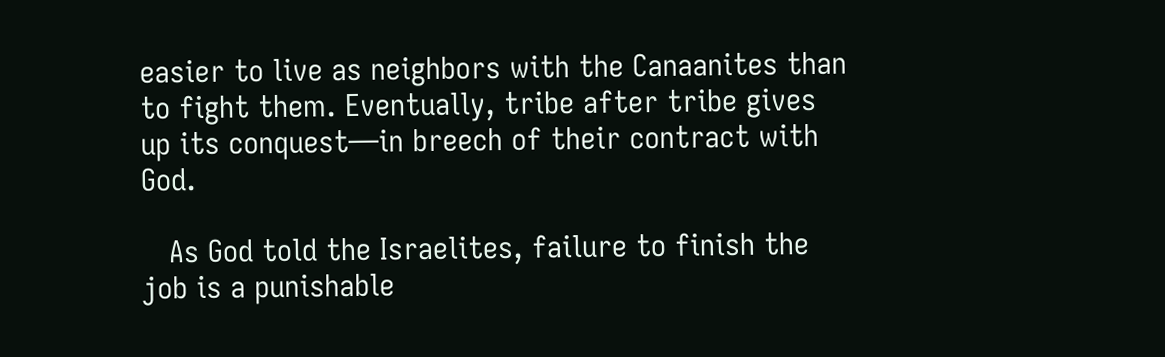easier to live as neighbors with the Canaanites than to fight them. Eventually, tribe after tribe gives up its conquest—in breech of their contract with God.

   As God told the Israelites, failure to finish the job is a punishable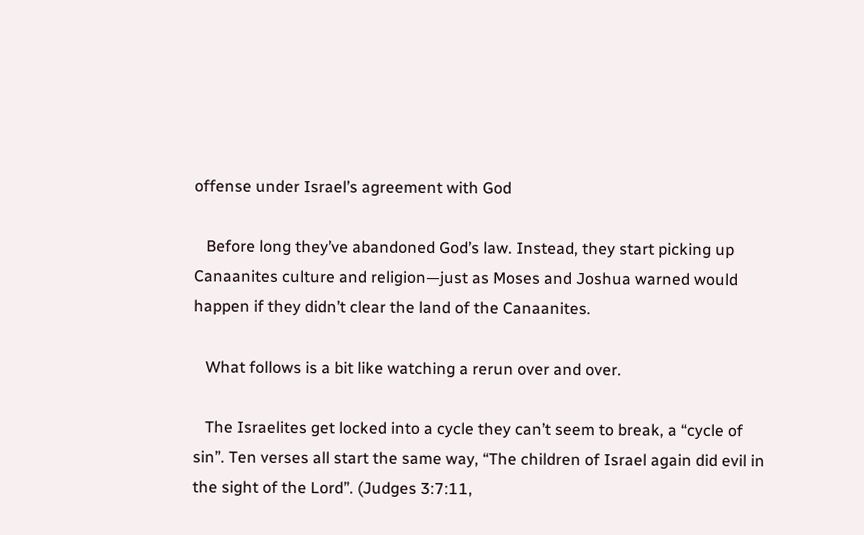offense under Israel’s agreement with God

   Before long they’ve abandoned God’s law. Instead, they start picking up Canaanites culture and religion—just as Moses and Joshua warned would happen if they didn’t clear the land of the Canaanites.

   What follows is a bit like watching a rerun over and over.

   The Israelites get locked into a cycle they can’t seem to break, a “cycle of sin”. Ten verses all start the same way, “The children of Israel again did evil in the sight of the Lord”. (Judges 3:7:11,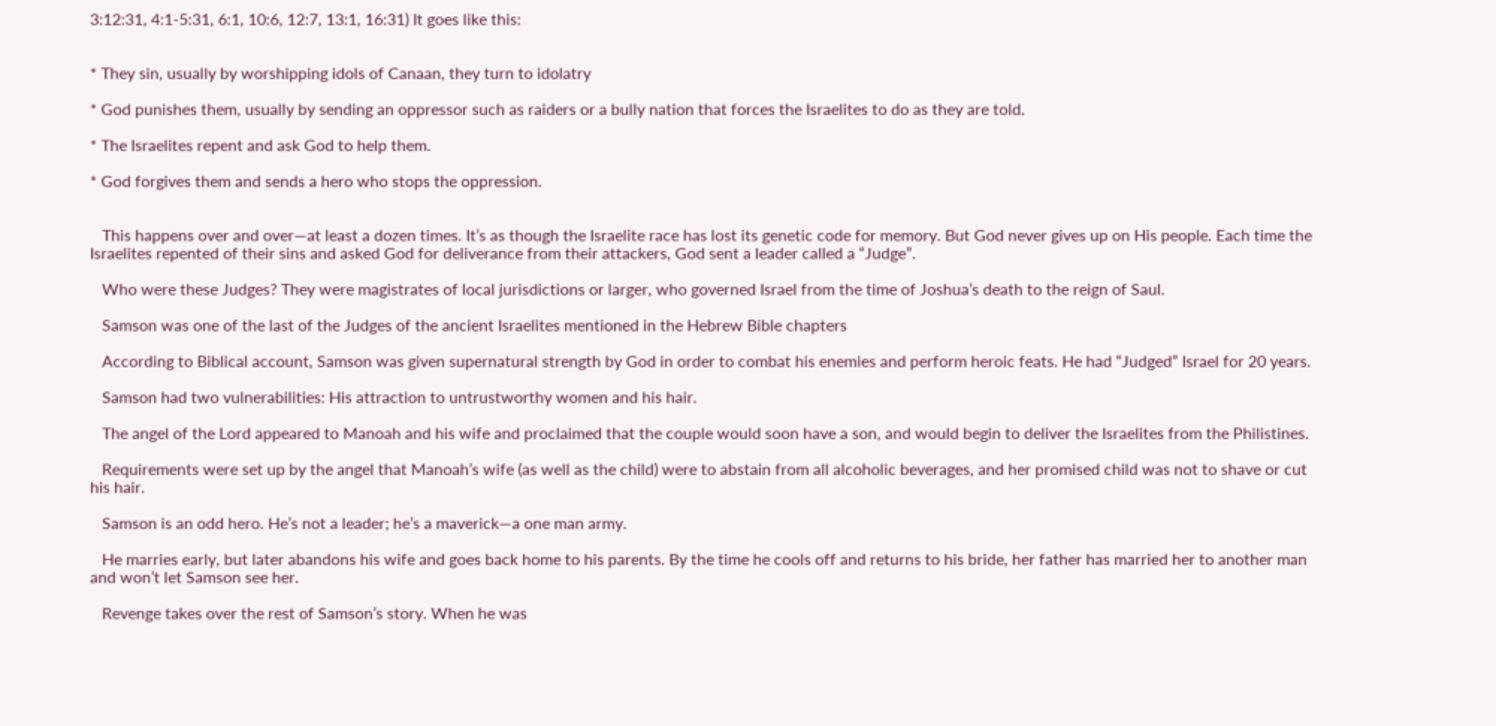3:12:31, 4:1-5:31, 6:1, 10:6, 12:7, 13:1, 16:31) It goes like this:


* They sin, usually by worshipping idols of Canaan, they turn to idolatry

* God punishes them, usually by sending an oppressor such as raiders or a bully nation that forces the Israelites to do as they are told.

* The Israelites repent and ask God to help them.

* God forgives them and sends a hero who stops the oppression.


   This happens over and over—at least a dozen times. It’s as though the Israelite race has lost its genetic code for memory. But God never gives up on His people. Each time the Israelites repented of their sins and asked God for deliverance from their attackers, God sent a leader called a “Judge”.

   Who were these Judges? They were magistrates of local jurisdictions or larger, who governed Israel from the time of Joshua’s death to the reign of Saul.

   Samson was one of the last of the Judges of the ancient Israelites mentioned in the Hebrew Bible chapters

   According to Biblical account, Samson was given supernatural strength by God in order to combat his enemies and perform heroic feats. He had “Judged” Israel for 20 years.

   Samson had two vulnerabilities: His attraction to untrustworthy women and his hair.

   The angel of the Lord appeared to Manoah and his wife and proclaimed that the couple would soon have a son, and would begin to deliver the Israelites from the Philistines.

   Requirements were set up by the angel that Manoah’s wife (as well as the child) were to abstain from all alcoholic beverages, and her promised child was not to shave or cut his hair.

   Samson is an odd hero. He’s not a leader; he’s a maverick—a one man army.

   He marries early, but later abandons his wife and goes back home to his parents. By the time he cools off and returns to his bride, her father has married her to another man and won’t let Samson see her.

   Revenge takes over the rest of Samson’s story. When he was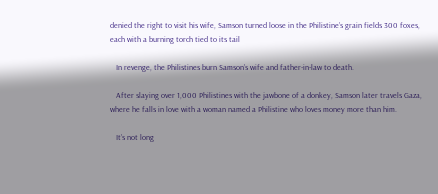denied the right to visit his wife, Samson turned loose in the Philistine’s grain fields 300 foxes, each with a burning torch tied to its tail

   In revenge, the Philistines burn Samson’s wife and father-in-law to death.

   After slaying over 1,000 Philistines with the jawbone of a donkey, Samson later travels Gaza, where he falls in love with a woman named a Philistine who loves money more than him.

   It’s not long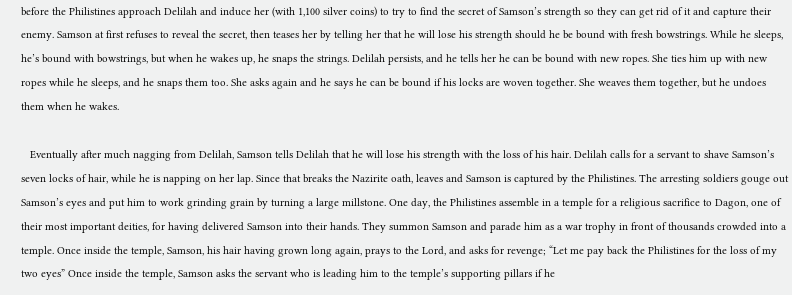before the Philistines approach Delilah and induce her (with 1,100 silver coins) to try to find the secret of Samson’s strength so they can get rid of it and capture their enemy. Samson at first refuses to reveal the secret, then teases her by telling her that he will lose his strength should he be bound with fresh bowstrings. While he sleeps, he’s bound with bowstrings, but when he wakes up, he snaps the strings. Delilah persists, and he tells her he can be bound with new ropes. She ties him up with new ropes while he sleeps, and he snaps them too. She asks again and he says he can be bound if his locks are woven together. She weaves them together, but he undoes them when he wakes.

   Eventually after much nagging from Delilah, Samson tells Delilah that he will lose his strength with the loss of his hair. Delilah calls for a servant to shave Samson’s seven locks of hair, while he is napping on her lap. Since that breaks the Nazirite oath, leaves and Samson is captured by the Philistines. The arresting soldiers gouge out Samson’s eyes and put him to work grinding grain by turning a large millstone. One day, the Philistines assemble in a temple for a religious sacrifice to Dagon, one of their most important deities, for having delivered Samson into their hands. They summon Samson and parade him as a war trophy in front of thousands crowded into a temple. Once inside the temple, Samson, his hair having grown long again, prays to the Lord, and asks for revenge; “Let me pay back the Philistines for the loss of my two eyes” Once inside the temple, Samson asks the servant who is leading him to the temple’s supporting pillars if he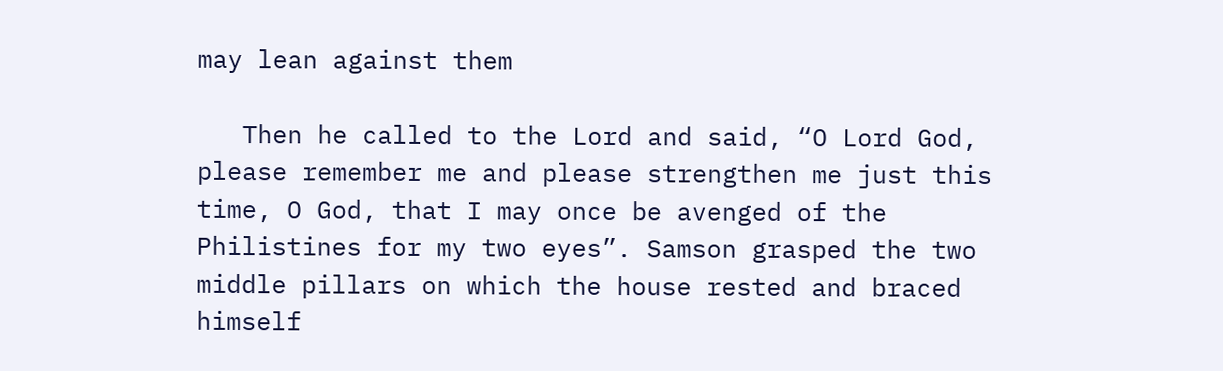may lean against them

   Then he called to the Lord and said, “O Lord God, please remember me and please strengthen me just this time, O God, that I may once be avenged of the Philistines for my two eyes”. Samson grasped the two middle pillars on which the house rested and braced himself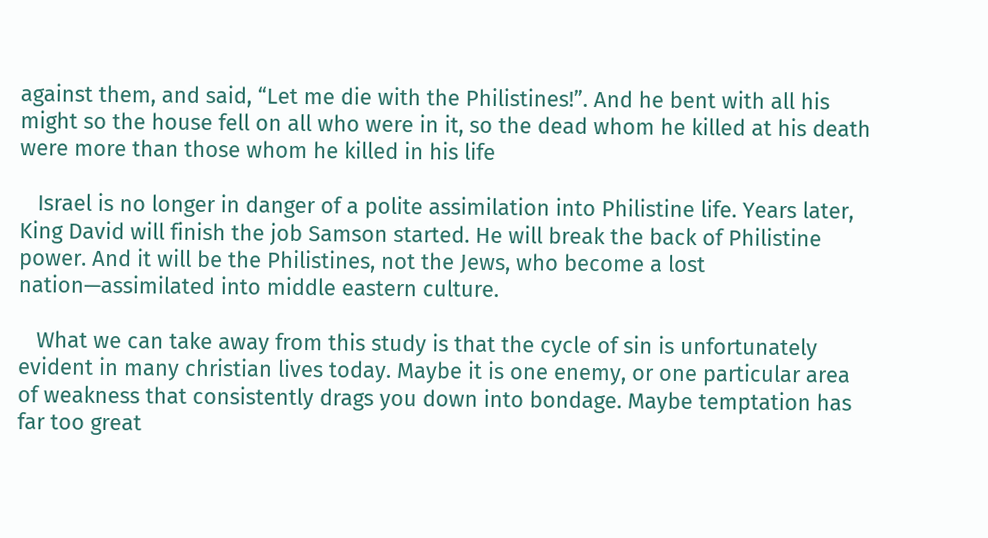against them, and said, “Let me die with the Philistines!”. And he bent with all his might so the house fell on all who were in it, so the dead whom he killed at his death were more than those whom he killed in his life

   Israel is no longer in danger of a polite assimilation into Philistine life. Years later, King David will finish the job Samson started. He will break the back of Philistine power. And it will be the Philistines, not the Jews, who become a lost nation—assimilated into middle eastern culture.

   What we can take away from this study is that the cycle of sin is unfortunately evident in many christian lives today. Maybe it is one enemy, or one particular area of weakness that consistently drags you down into bondage. Maybe temptation has far too great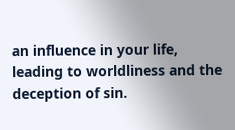an influence in your life, leading to worldliness and the deception of sin.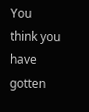You think you have gotten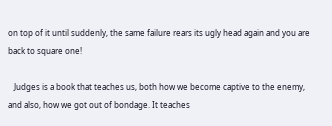on top of it until suddenly, the same failure rears its ugly head again and you are back to square one!

   Judges is a book that teaches us, both how we become captive to the enemy, and also, how we got out of bondage. It teaches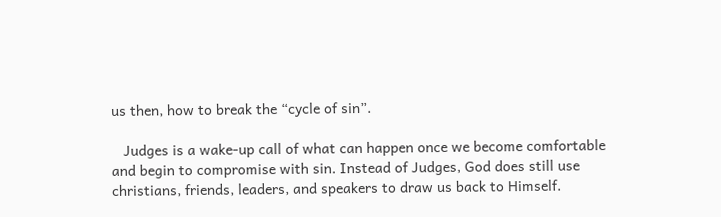us then, how to break the “cycle of sin”.

   Judges is a wake-up call of what can happen once we become comfortable and begin to compromise with sin. Instead of Judges, God does still use christians, friends, leaders, and speakers to draw us back to Himself.